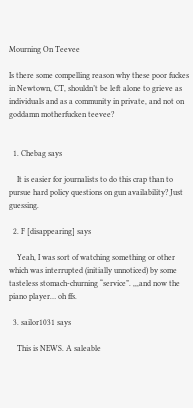Mourning On Teevee

Is there some compelling reason why these poor fuckes in Newtown, CT, shouldn’t be left alone to grieve as individuals and as a community in private, and not on goddamn motherfucken teevee?


  1. Chebag says

    It is easier for journalists to do this crap than to pursue hard policy questions on gun availability? Just guessing.

  2. F [disappearing] says

    Yeah, I was sort of watching something or other which was interrupted (initially unnoticed) by some tasteless stomach-churning “service”. ,,,and now the piano player… oh ffs.

  3. sailor1031 says

    This is NEWS. A saleable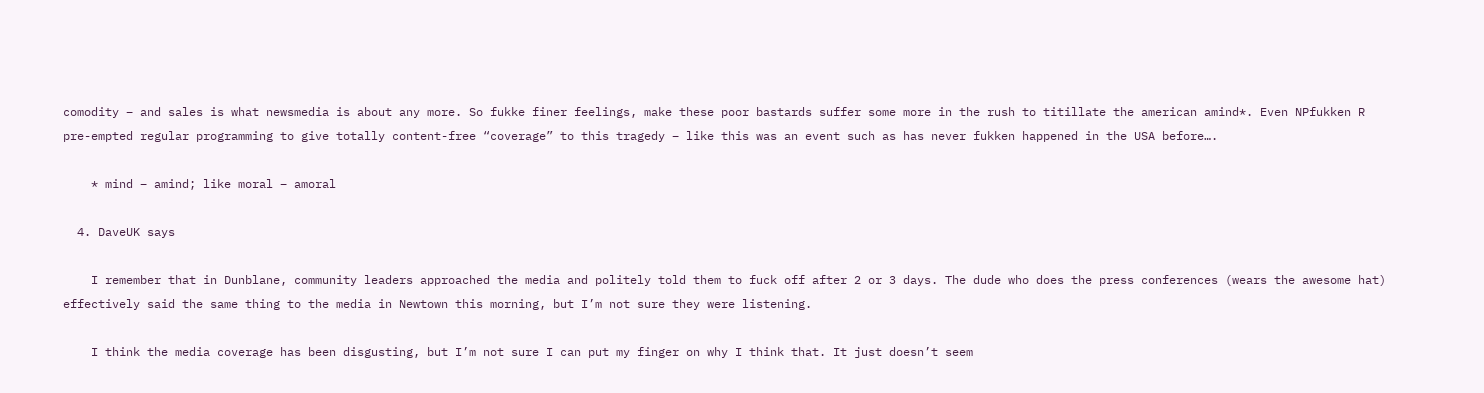comodity – and sales is what newsmedia is about any more. So fukke finer feelings, make these poor bastards suffer some more in the rush to titillate the american amind*. Even NPfukken R pre-empted regular programming to give totally content-free “coverage” to this tragedy – like this was an event such as has never fukken happened in the USA before….

    * mind – amind; like moral – amoral

  4. DaveUK says

    I remember that in Dunblane, community leaders approached the media and politely told them to fuck off after 2 or 3 days. The dude who does the press conferences (wears the awesome hat) effectively said the same thing to the media in Newtown this morning, but I’m not sure they were listening.

    I think the media coverage has been disgusting, but I’m not sure I can put my finger on why I think that. It just doesn’t seem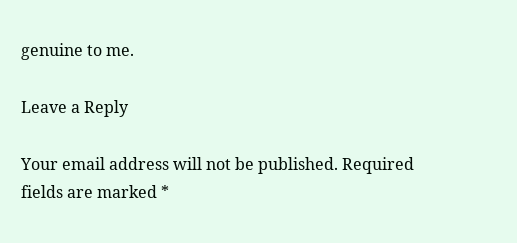genuine to me.

Leave a Reply

Your email address will not be published. Required fields are marked *